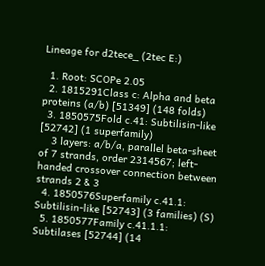Lineage for d2tece_ (2tec E:)

  1. Root: SCOPe 2.05
  2. 1815291Class c: Alpha and beta proteins (a/b) [51349] (148 folds)
  3. 1850575Fold c.41: Subtilisin-like [52742] (1 superfamily)
    3 layers: a/b/a, parallel beta-sheet of 7 strands, order 2314567; left-handed crossover connection between strands 2 & 3
  4. 1850576Superfamily c.41.1: Subtilisin-like [52743] (3 families) (S)
  5. 1850577Family c.41.1.1: Subtilases [52744] (14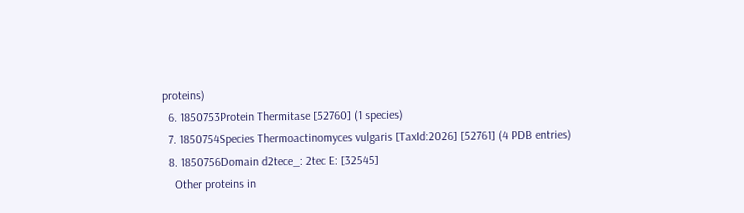proteins)
  6. 1850753Protein Thermitase [52760] (1 species)
  7. 1850754Species Thermoactinomyces vulgaris [TaxId:2026] [52761] (4 PDB entries)
  8. 1850756Domain d2tece_: 2tec E: [32545]
    Other proteins in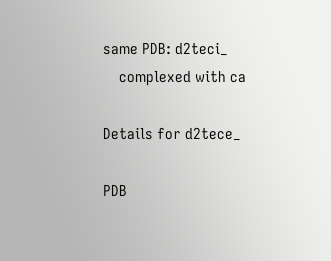same PDB: d2teci_
    complexed with ca

Details for d2tece_

PDB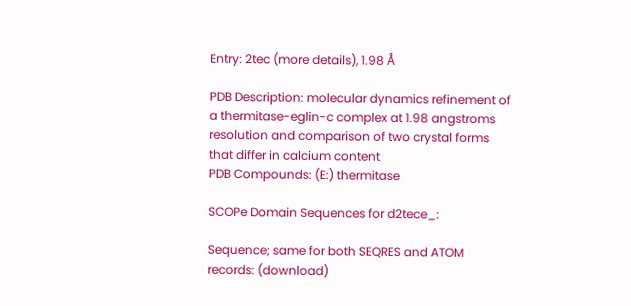Entry: 2tec (more details), 1.98 Å

PDB Description: molecular dynamics refinement of a thermitase-eglin-c complex at 1.98 angstroms resolution and comparison of two crystal forms that differ in calcium content
PDB Compounds: (E:) thermitase

SCOPe Domain Sequences for d2tece_:

Sequence; same for both SEQRES and ATOM records: (download)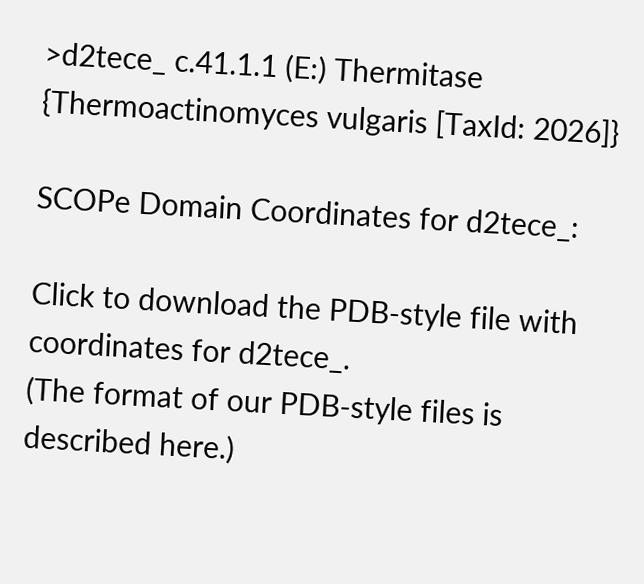>d2tece_ c.41.1.1 (E:) Thermitase {Thermoactinomyces vulgaris [TaxId: 2026]}

SCOPe Domain Coordinates for d2tece_:

Click to download the PDB-style file with coordinates for d2tece_.
(The format of our PDB-style files is described here.)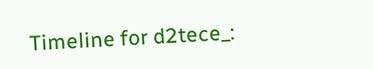Timeline for d2tece_: